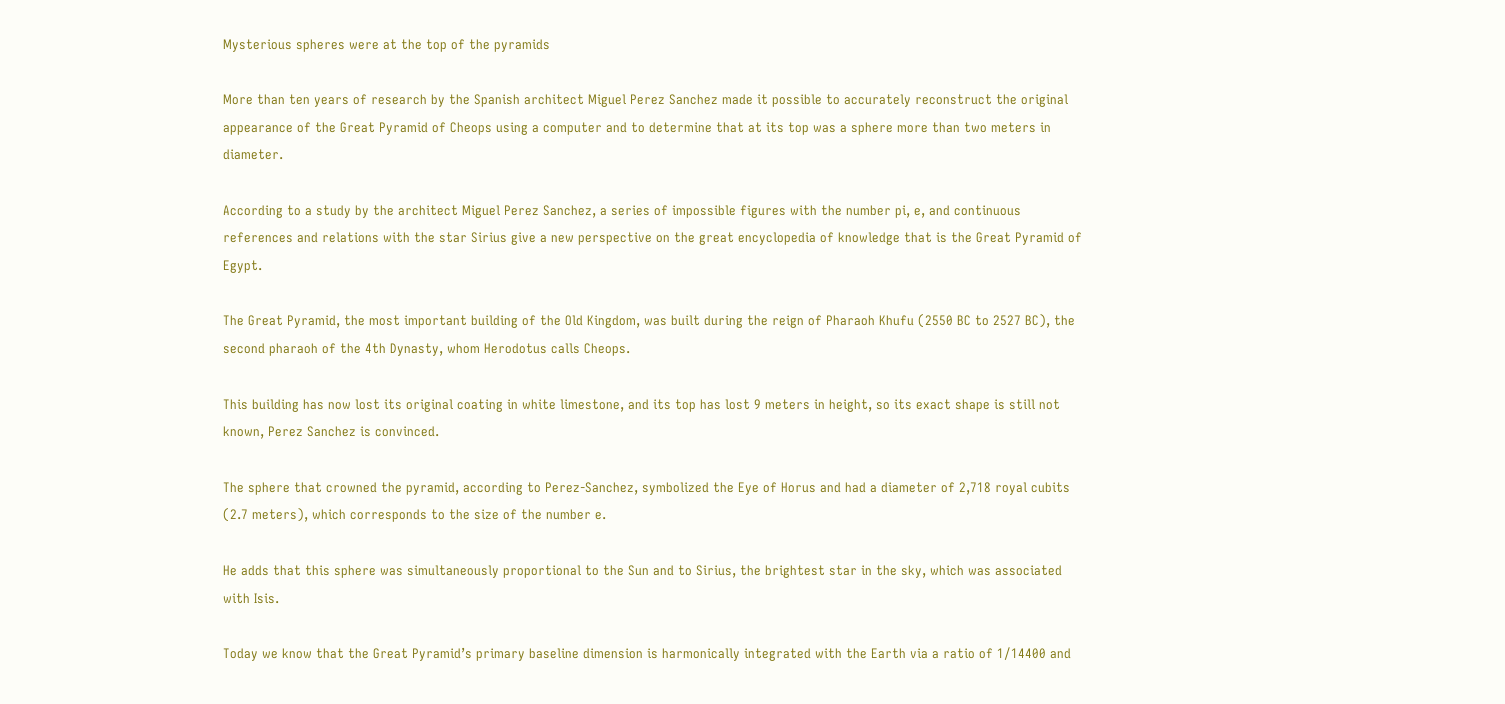Mysterious spheres were at the top of the pyramids

More than ten years of research by the Spanish architect Miguel Perez Sanchez made it possible to accurately reconstruct the original appearance of the Great Pyramid of Cheops using a computer and to determine that at its top was a sphere more than two meters in diameter.

According to a study by the architect Miguel Perez Sanchez, a series of impossible figures with the number pi, e, and continuous references and relations with the star Sirius give a new perspective on the great encyclopedia of knowledge that is the Great Pyramid of Egypt.

The Great Pyramid, the most important building of the Old Kingdom, was built during the reign of Pharaoh Khufu (2550 BC to 2527 BC), the second pharaoh of the 4th Dynasty, whom Herodotus calls Cheops.

This building has now lost its original coating in white limestone, and its top has lost 9 meters in height, so its exact shape is still not known, Perez Sanchez is convinced.

The sphere that crowned the pyramid, according to Perez-Sanchez, symbolized the Eye of Horus and had a diameter of 2,718 royal cubits (2.7 meters), which corresponds to the size of the number e.

He adds that this sphere was simultaneously proportional to the Sun and to Sirius, the brightest star in the sky, which was associated with Isis.

Today we know that the Great Pyramid’s primary baseline dimension is harmonically integrated with the Earth via a ratio of 1/14400 and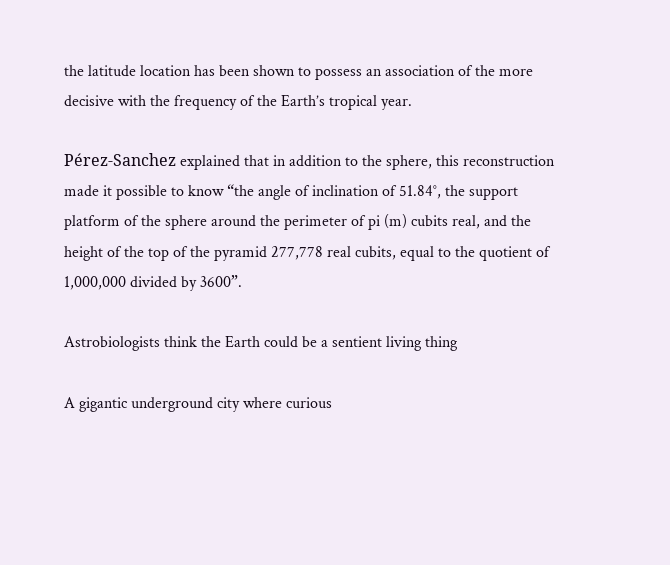the latitude location has been shown to possess an association of the more decisive with the frequency of the Earth’s tropical year.

Pérez-Sanchez explained that in addition to the sphere, this reconstruction made it possible to know “the angle of inclination of 51.84°, the support platform of the sphere around the perimeter of pi (m) cubits real, and the height of the top of the pyramid 277,778 real cubits, equal to the quotient of 1,000,000 divided by 3600”.

Astrobiologists think the Earth could be a sentient living thing

A gigantic underground city where curious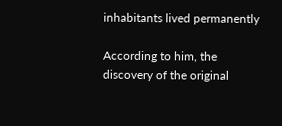inhabitants lived permanently

According to him, the discovery of the original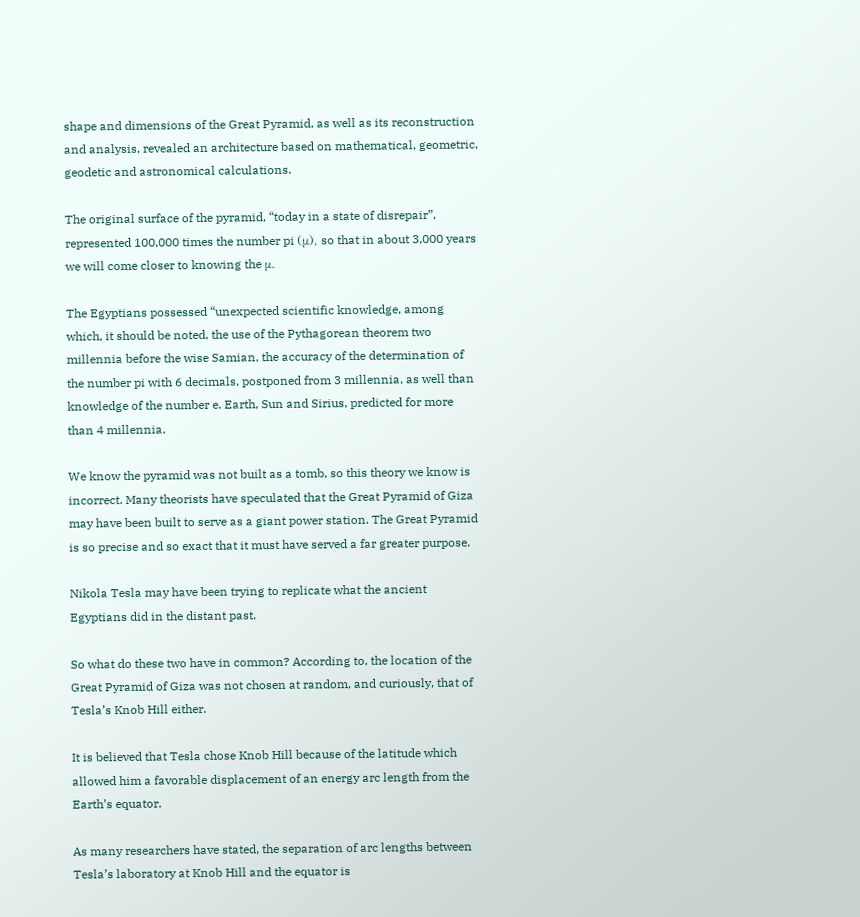shape and dimensions of the Great Pyramid, as well as its reconstruction and analysis, revealed an architecture based on mathematical, geometric, geodetic and astronomical calculations.

The original surface of the pyramid, “today in a state of disrepair”, represented 100,000 times the number pi (μ), so that in about 3,000 years we will come closer to knowing the μ.

The Egyptians possessed “unexpected scientific knowledge, among which, it should be noted, the use of the Pythagorean theorem two millennia before the wise Samian, the accuracy of the determination of the number pi with 6 decimals, postponed from 3 millennia, as well than knowledge of the number e. Earth, Sun and Sirius, predicted for more than 4 millennia.

We know the pyramid was not built as a tomb, so this theory we know is incorrect. Many theorists have speculated that the Great Pyramid of Giza may have been built to serve as a giant power station. The Great Pyramid is so precise and so exact that it must have served a far greater purpose.

Nikola Tesla may have been trying to replicate what the ancient Egyptians did in the distant past.

So what do these two have in common? According to, the location of the Great Pyramid of Giza was not chosen at random, and curiously, that of Tesla’s Knob Hill either.

It is believed that Tesla chose Knob Hill because of the latitude which allowed him a favorable displacement of an energy arc length from the Earth’s equator.

As many researchers have stated, the separation of arc lengths between Tesla’s laboratory at Knob Hill and the equator is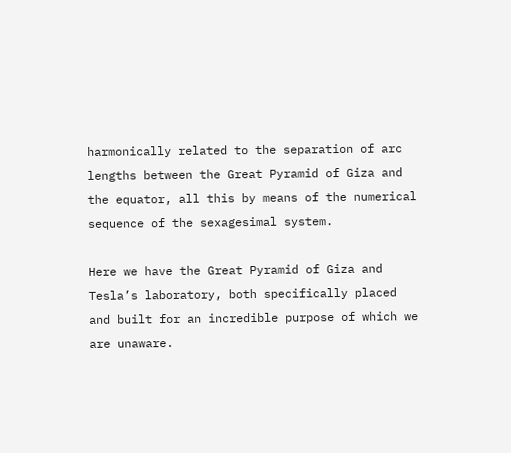harmonically related to the separation of arc lengths between the Great Pyramid of Giza and the equator, all this by means of the numerical sequence of the sexagesimal system.

Here we have the Great Pyramid of Giza and Tesla’s laboratory, both specifically placed and built for an incredible purpose of which we are unaware.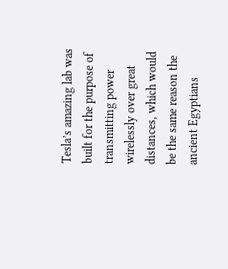Tesla’s amazing lab was built for the purpose of transmitting power wirelessly over great distances, which would be the same reason the ancient Egyptians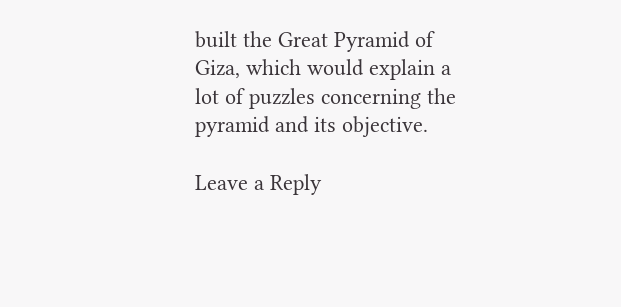built the Great Pyramid of Giza, which would explain a lot of puzzles concerning the pyramid and its objective.

Leave a Reply